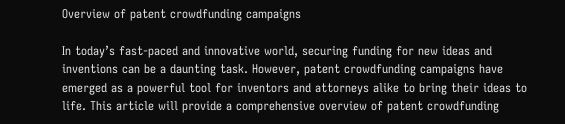Overview of patent crowdfunding campaigns

In today’s fast-paced and innovative world, securing funding for new ideas and inventions can be a daunting task. However, patent crowdfunding campaigns have emerged as a powerful tool for inventors and attorneys alike to bring their ideas to life. This article will provide a comprehensive overview of patent crowdfunding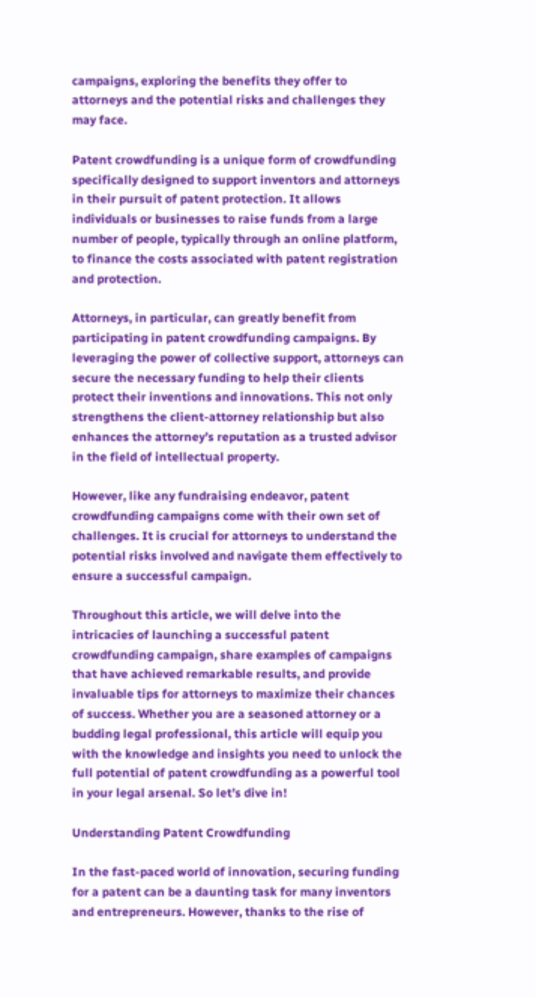campaigns, exploring the benefits they offer to attorneys and the potential risks and challenges they may face.

Patent crowdfunding is a unique form of crowdfunding specifically designed to support inventors and attorneys in their pursuit of patent protection. It allows individuals or businesses to raise funds from a large number of people, typically through an online platform, to finance the costs associated with patent registration and protection.

Attorneys, in particular, can greatly benefit from participating in patent crowdfunding campaigns. By leveraging the power of collective support, attorneys can secure the necessary funding to help their clients protect their inventions and innovations. This not only strengthens the client-attorney relationship but also enhances the attorney’s reputation as a trusted advisor in the field of intellectual property.

However, like any fundraising endeavor, patent crowdfunding campaigns come with their own set of challenges. It is crucial for attorneys to understand the potential risks involved and navigate them effectively to ensure a successful campaign.

Throughout this article, we will delve into the intricacies of launching a successful patent crowdfunding campaign, share examples of campaigns that have achieved remarkable results, and provide invaluable tips for attorneys to maximize their chances of success. Whether you are a seasoned attorney or a budding legal professional, this article will equip you with the knowledge and insights you need to unlock the full potential of patent crowdfunding as a powerful tool in your legal arsenal. So let’s dive in!

Understanding Patent Crowdfunding

In the fast-paced world of innovation, securing funding for a patent can be a daunting task for many inventors and entrepreneurs. However, thanks to the rise of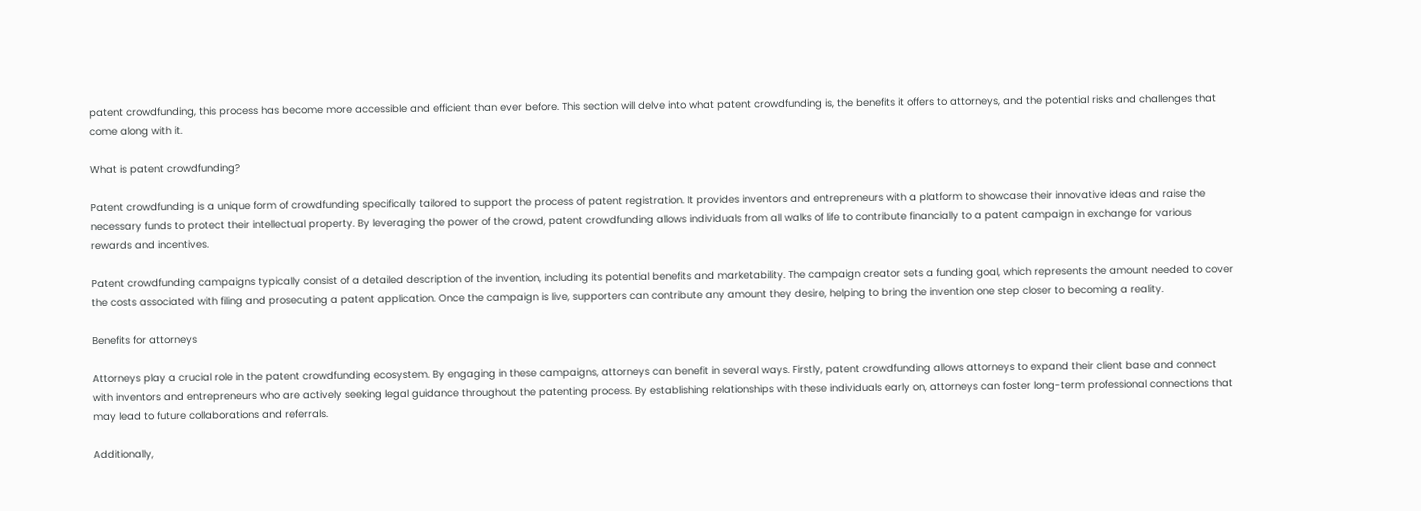patent crowdfunding, this process has become more accessible and efficient than ever before. This section will delve into what patent crowdfunding is, the benefits it offers to attorneys, and the potential risks and challenges that come along with it.

What is patent crowdfunding?

Patent crowdfunding is a unique form of crowdfunding specifically tailored to support the process of patent registration. It provides inventors and entrepreneurs with a platform to showcase their innovative ideas and raise the necessary funds to protect their intellectual property. By leveraging the power of the crowd, patent crowdfunding allows individuals from all walks of life to contribute financially to a patent campaign in exchange for various rewards and incentives.

Patent crowdfunding campaigns typically consist of a detailed description of the invention, including its potential benefits and marketability. The campaign creator sets a funding goal, which represents the amount needed to cover the costs associated with filing and prosecuting a patent application. Once the campaign is live, supporters can contribute any amount they desire, helping to bring the invention one step closer to becoming a reality.

Benefits for attorneys

Attorneys play a crucial role in the patent crowdfunding ecosystem. By engaging in these campaigns, attorneys can benefit in several ways. Firstly, patent crowdfunding allows attorneys to expand their client base and connect with inventors and entrepreneurs who are actively seeking legal guidance throughout the patenting process. By establishing relationships with these individuals early on, attorneys can foster long-term professional connections that may lead to future collaborations and referrals.

Additionally,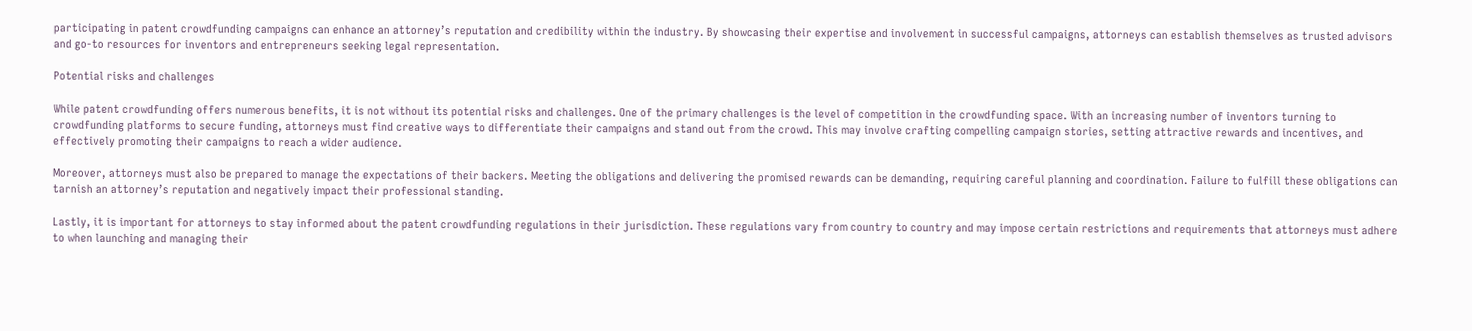participating in patent crowdfunding campaigns can enhance an attorney’s reputation and credibility within the industry. By showcasing their expertise and involvement in successful campaigns, attorneys can establish themselves as trusted advisors and go-to resources for inventors and entrepreneurs seeking legal representation.

Potential risks and challenges

While patent crowdfunding offers numerous benefits, it is not without its potential risks and challenges. One of the primary challenges is the level of competition in the crowdfunding space. With an increasing number of inventors turning to crowdfunding platforms to secure funding, attorneys must find creative ways to differentiate their campaigns and stand out from the crowd. This may involve crafting compelling campaign stories, setting attractive rewards and incentives, and effectively promoting their campaigns to reach a wider audience.

Moreover, attorneys must also be prepared to manage the expectations of their backers. Meeting the obligations and delivering the promised rewards can be demanding, requiring careful planning and coordination. Failure to fulfill these obligations can tarnish an attorney’s reputation and negatively impact their professional standing.

Lastly, it is important for attorneys to stay informed about the patent crowdfunding regulations in their jurisdiction. These regulations vary from country to country and may impose certain restrictions and requirements that attorneys must adhere to when launching and managing their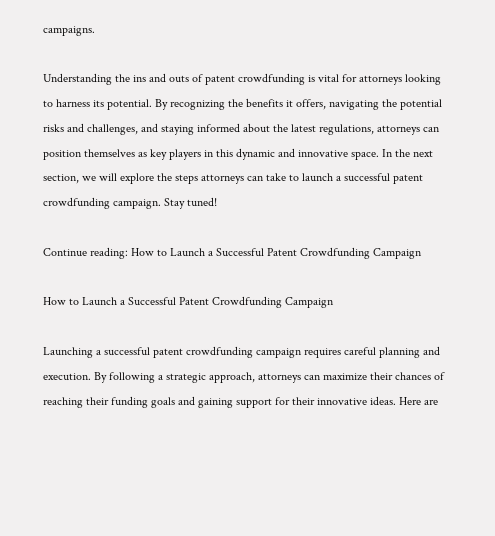campaigns.

Understanding the ins and outs of patent crowdfunding is vital for attorneys looking to harness its potential. By recognizing the benefits it offers, navigating the potential risks and challenges, and staying informed about the latest regulations, attorneys can position themselves as key players in this dynamic and innovative space. In the next section, we will explore the steps attorneys can take to launch a successful patent crowdfunding campaign. Stay tuned!

Continue reading: How to Launch a Successful Patent Crowdfunding Campaign

How to Launch a Successful Patent Crowdfunding Campaign

Launching a successful patent crowdfunding campaign requires careful planning and execution. By following a strategic approach, attorneys can maximize their chances of reaching their funding goals and gaining support for their innovative ideas. Here are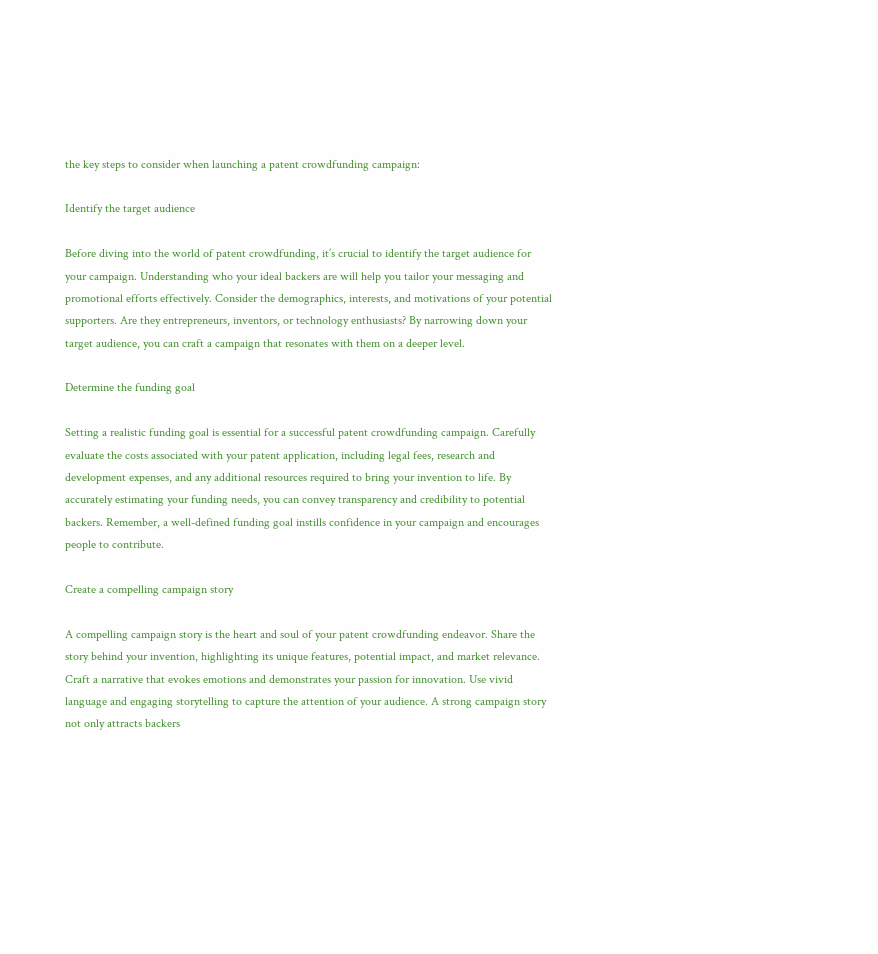the key steps to consider when launching a patent crowdfunding campaign:

Identify the target audience

Before diving into the world of patent crowdfunding, it’s crucial to identify the target audience for your campaign. Understanding who your ideal backers are will help you tailor your messaging and promotional efforts effectively. Consider the demographics, interests, and motivations of your potential supporters. Are they entrepreneurs, inventors, or technology enthusiasts? By narrowing down your target audience, you can craft a campaign that resonates with them on a deeper level.

Determine the funding goal

Setting a realistic funding goal is essential for a successful patent crowdfunding campaign. Carefully evaluate the costs associated with your patent application, including legal fees, research and development expenses, and any additional resources required to bring your invention to life. By accurately estimating your funding needs, you can convey transparency and credibility to potential backers. Remember, a well-defined funding goal instills confidence in your campaign and encourages people to contribute.

Create a compelling campaign story

A compelling campaign story is the heart and soul of your patent crowdfunding endeavor. Share the story behind your invention, highlighting its unique features, potential impact, and market relevance. Craft a narrative that evokes emotions and demonstrates your passion for innovation. Use vivid language and engaging storytelling to capture the attention of your audience. A strong campaign story not only attracts backers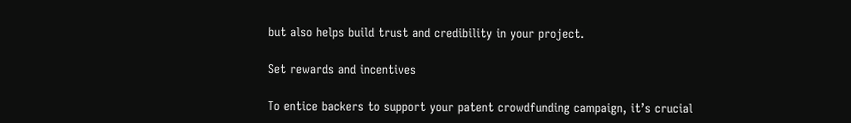but also helps build trust and credibility in your project.

Set rewards and incentives

To entice backers to support your patent crowdfunding campaign, it’s crucial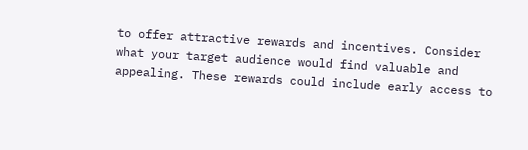to offer attractive rewards and incentives. Consider what your target audience would find valuable and appealing. These rewards could include early access to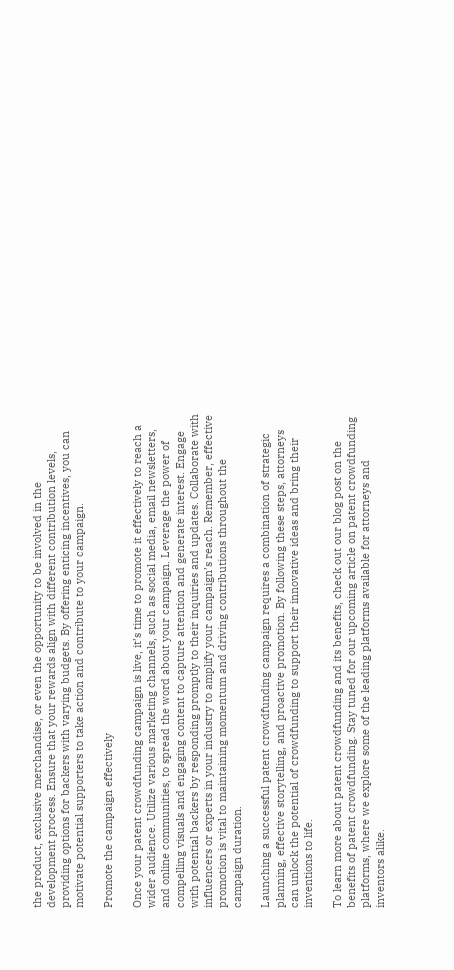the product, exclusive merchandise, or even the opportunity to be involved in the development process. Ensure that your rewards align with different contribution levels, providing options for backers with varying budgets. By offering enticing incentives, you can motivate potential supporters to take action and contribute to your campaign.

Promote the campaign effectively

Once your patent crowdfunding campaign is live, it’s time to promote it effectively to reach a wider audience. Utilize various marketing channels, such as social media, email newsletters, and online communities, to spread the word about your campaign. Leverage the power of compelling visuals and engaging content to capture attention and generate interest. Engage with potential backers by responding promptly to their inquiries and updates. Collaborate with influencers or experts in your industry to amplify your campaign’s reach. Remember, effective promotion is vital to maintaining momentum and driving contributions throughout the campaign duration.

Launching a successful patent crowdfunding campaign requires a combination of strategic planning, effective storytelling, and proactive promotion. By following these steps, attorneys can unlock the potential of crowdfunding to support their innovative ideas and bring their inventions to life.

To learn more about patent crowdfunding and its benefits, check out our blog post on the benefits of patent crowdfunding. Stay tuned for our upcoming article on patent crowdfunding platforms, where we explore some of the leading platforms available for attorneys and inventors alike.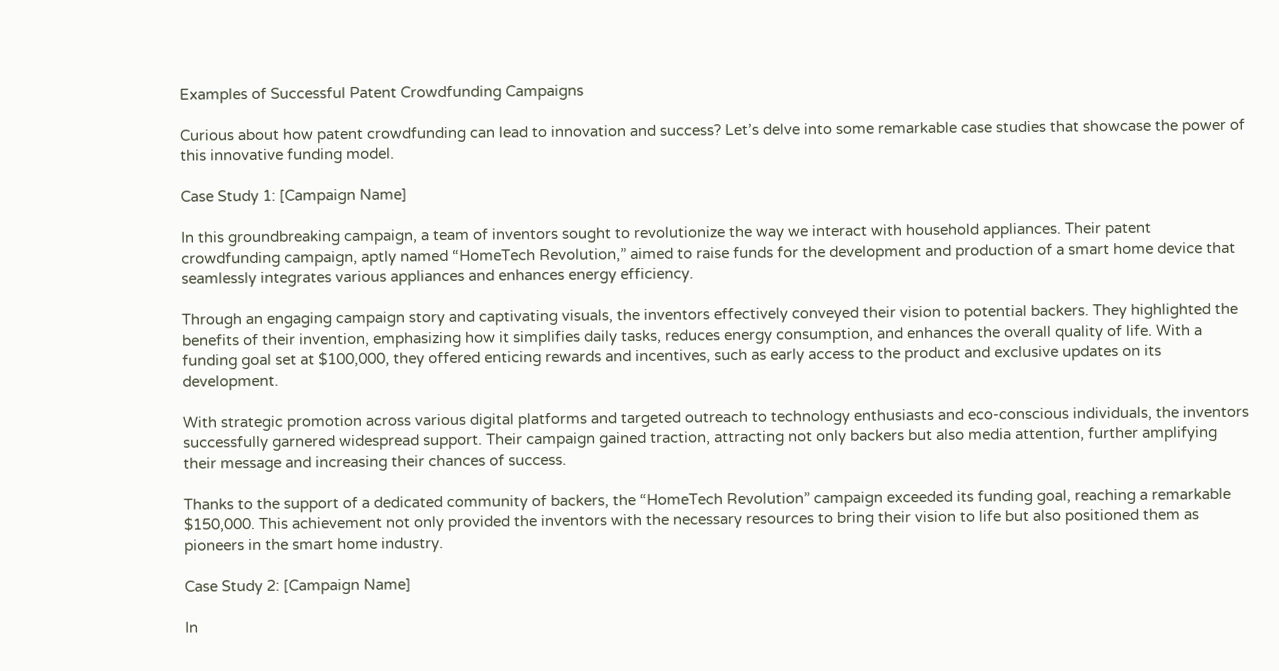Examples of Successful Patent Crowdfunding Campaigns

Curious about how patent crowdfunding can lead to innovation and success? Let’s delve into some remarkable case studies that showcase the power of this innovative funding model.

Case Study 1: [Campaign Name]

In this groundbreaking campaign, a team of inventors sought to revolutionize the way we interact with household appliances. Their patent crowdfunding campaign, aptly named “HomeTech Revolution,” aimed to raise funds for the development and production of a smart home device that seamlessly integrates various appliances and enhances energy efficiency.

Through an engaging campaign story and captivating visuals, the inventors effectively conveyed their vision to potential backers. They highlighted the benefits of their invention, emphasizing how it simplifies daily tasks, reduces energy consumption, and enhances the overall quality of life. With a funding goal set at $100,000, they offered enticing rewards and incentives, such as early access to the product and exclusive updates on its development.

With strategic promotion across various digital platforms and targeted outreach to technology enthusiasts and eco-conscious individuals, the inventors successfully garnered widespread support. Their campaign gained traction, attracting not only backers but also media attention, further amplifying their message and increasing their chances of success.

Thanks to the support of a dedicated community of backers, the “HomeTech Revolution” campaign exceeded its funding goal, reaching a remarkable $150,000. This achievement not only provided the inventors with the necessary resources to bring their vision to life but also positioned them as pioneers in the smart home industry.

Case Study 2: [Campaign Name]

In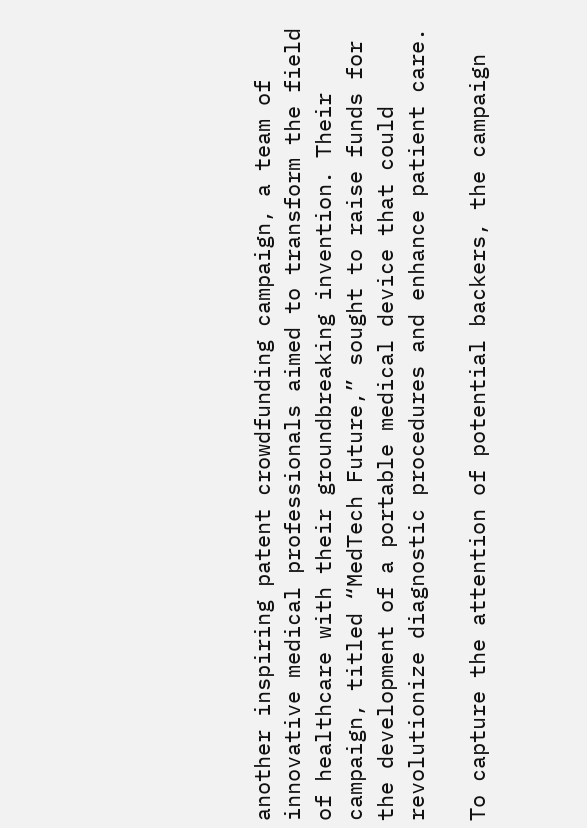another inspiring patent crowdfunding campaign, a team of innovative medical professionals aimed to transform the field of healthcare with their groundbreaking invention. Their campaign, titled “MedTech Future,” sought to raise funds for the development of a portable medical device that could revolutionize diagnostic procedures and enhance patient care.

To capture the attention of potential backers, the campaign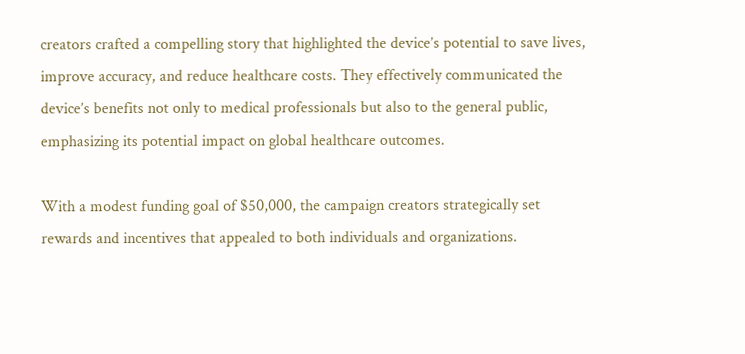creators crafted a compelling story that highlighted the device’s potential to save lives, improve accuracy, and reduce healthcare costs. They effectively communicated the device’s benefits not only to medical professionals but also to the general public, emphasizing its potential impact on global healthcare outcomes.

With a modest funding goal of $50,000, the campaign creators strategically set rewards and incentives that appealed to both individuals and organizations.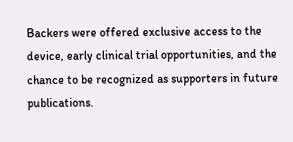Backers were offered exclusive access to the device, early clinical trial opportunities, and the chance to be recognized as supporters in future publications.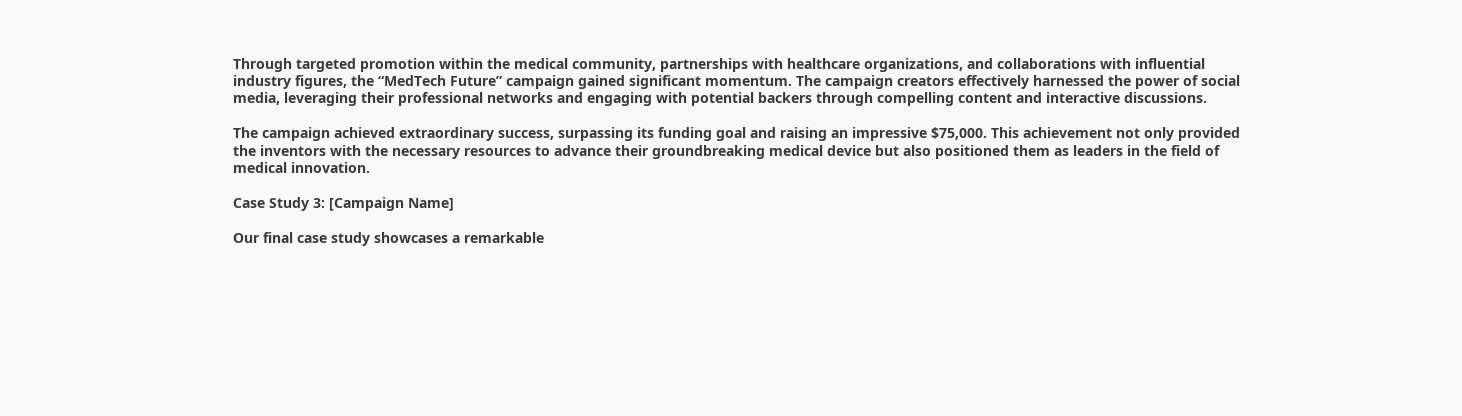Through targeted promotion within the medical community, partnerships with healthcare organizations, and collaborations with influential industry figures, the “MedTech Future” campaign gained significant momentum. The campaign creators effectively harnessed the power of social media, leveraging their professional networks and engaging with potential backers through compelling content and interactive discussions.

The campaign achieved extraordinary success, surpassing its funding goal and raising an impressive $75,000. This achievement not only provided the inventors with the necessary resources to advance their groundbreaking medical device but also positioned them as leaders in the field of medical innovation.

Case Study 3: [Campaign Name]

Our final case study showcases a remarkable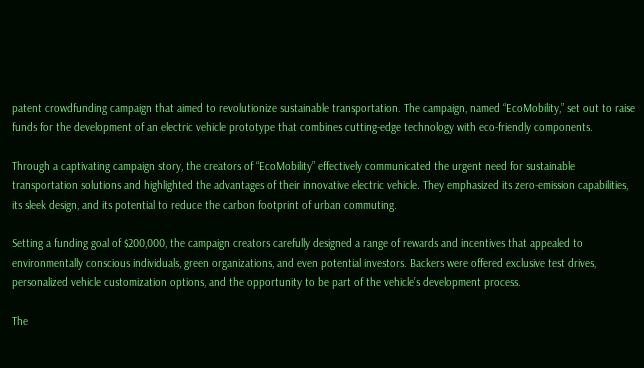patent crowdfunding campaign that aimed to revolutionize sustainable transportation. The campaign, named “EcoMobility,” set out to raise funds for the development of an electric vehicle prototype that combines cutting-edge technology with eco-friendly components.

Through a captivating campaign story, the creators of “EcoMobility” effectively communicated the urgent need for sustainable transportation solutions and highlighted the advantages of their innovative electric vehicle. They emphasized its zero-emission capabilities, its sleek design, and its potential to reduce the carbon footprint of urban commuting.

Setting a funding goal of $200,000, the campaign creators carefully designed a range of rewards and incentives that appealed to environmentally conscious individuals, green organizations, and even potential investors. Backers were offered exclusive test drives, personalized vehicle customization options, and the opportunity to be part of the vehicle’s development process.

The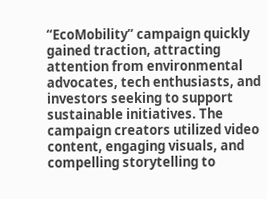“EcoMobility” campaign quickly gained traction, attracting attention from environmental advocates, tech enthusiasts, and investors seeking to support sustainable initiatives. The campaign creators utilized video content, engaging visuals, and compelling storytelling to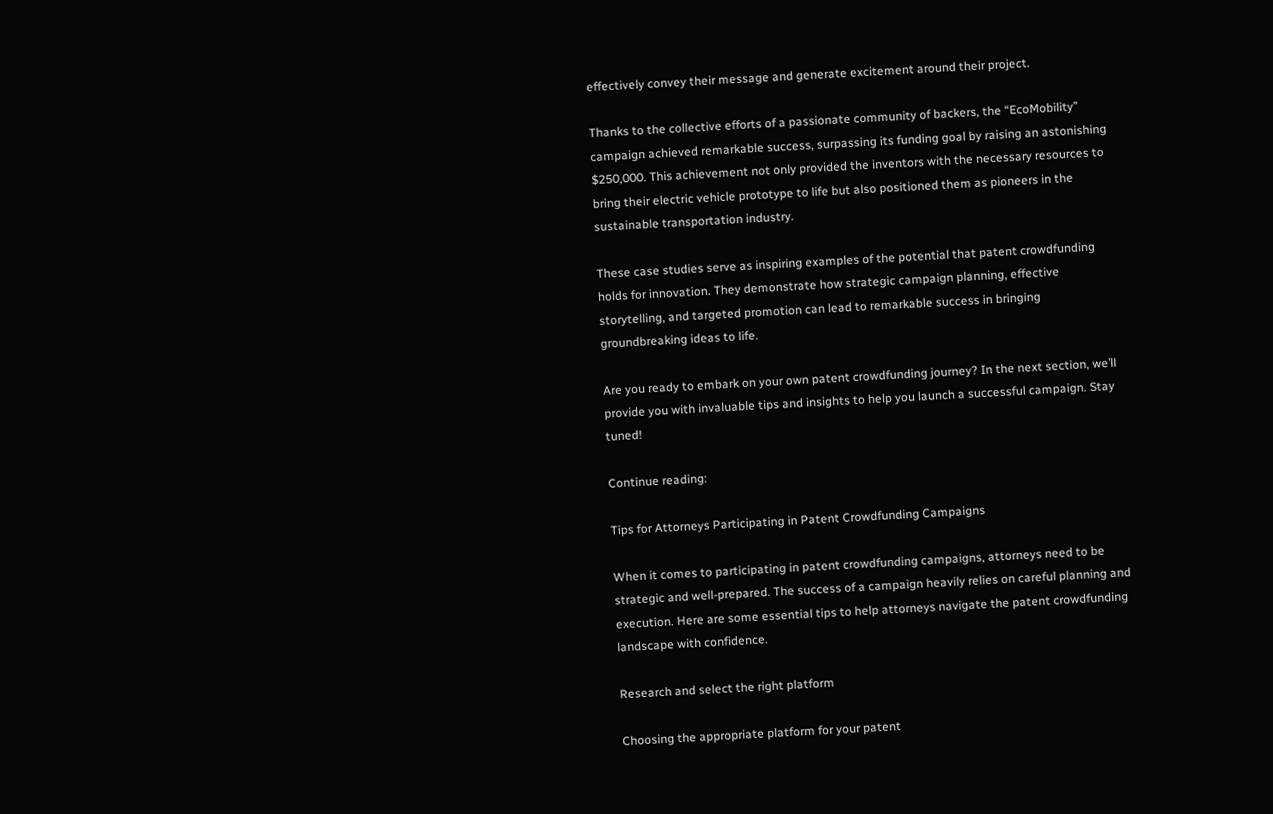effectively convey their message and generate excitement around their project.

Thanks to the collective efforts of a passionate community of backers, the “EcoMobility” campaign achieved remarkable success, surpassing its funding goal by raising an astonishing $250,000. This achievement not only provided the inventors with the necessary resources to bring their electric vehicle prototype to life but also positioned them as pioneers in the sustainable transportation industry.

These case studies serve as inspiring examples of the potential that patent crowdfunding holds for innovation. They demonstrate how strategic campaign planning, effective storytelling, and targeted promotion can lead to remarkable success in bringing groundbreaking ideas to life.

Are you ready to embark on your own patent crowdfunding journey? In the next section, we’ll provide you with invaluable tips and insights to help you launch a successful campaign. Stay tuned!

Continue reading:

Tips for Attorneys Participating in Patent Crowdfunding Campaigns

When it comes to participating in patent crowdfunding campaigns, attorneys need to be strategic and well-prepared. The success of a campaign heavily relies on careful planning and execution. Here are some essential tips to help attorneys navigate the patent crowdfunding landscape with confidence.

Research and select the right platform

Choosing the appropriate platform for your patent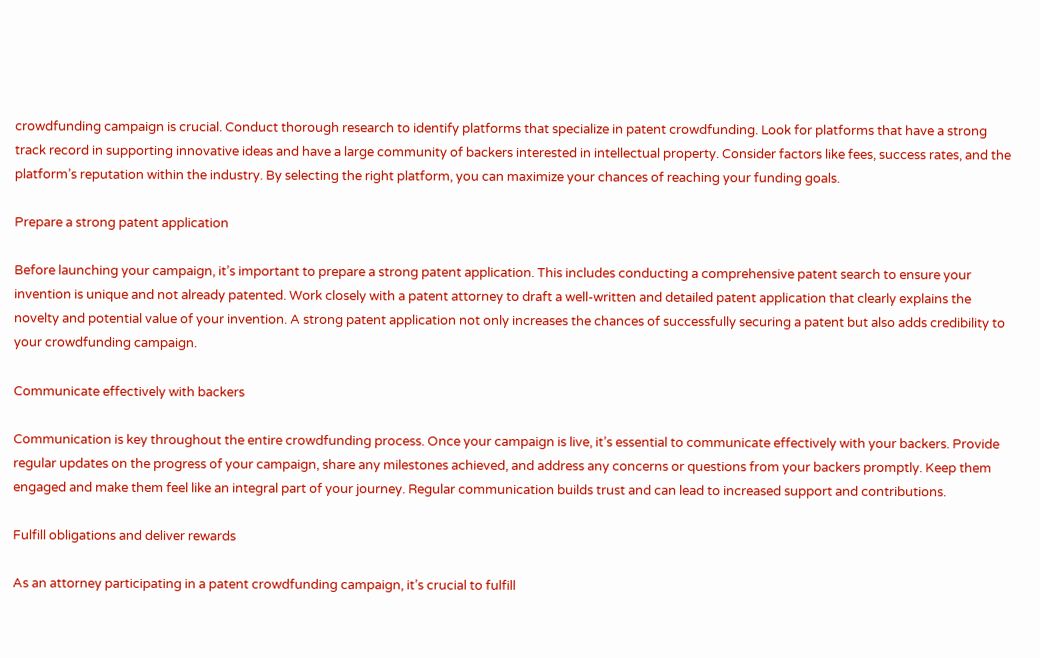crowdfunding campaign is crucial. Conduct thorough research to identify platforms that specialize in patent crowdfunding. Look for platforms that have a strong track record in supporting innovative ideas and have a large community of backers interested in intellectual property. Consider factors like fees, success rates, and the platform’s reputation within the industry. By selecting the right platform, you can maximize your chances of reaching your funding goals.

Prepare a strong patent application

Before launching your campaign, it’s important to prepare a strong patent application. This includes conducting a comprehensive patent search to ensure your invention is unique and not already patented. Work closely with a patent attorney to draft a well-written and detailed patent application that clearly explains the novelty and potential value of your invention. A strong patent application not only increases the chances of successfully securing a patent but also adds credibility to your crowdfunding campaign.

Communicate effectively with backers

Communication is key throughout the entire crowdfunding process. Once your campaign is live, it’s essential to communicate effectively with your backers. Provide regular updates on the progress of your campaign, share any milestones achieved, and address any concerns or questions from your backers promptly. Keep them engaged and make them feel like an integral part of your journey. Regular communication builds trust and can lead to increased support and contributions.

Fulfill obligations and deliver rewards

As an attorney participating in a patent crowdfunding campaign, it’s crucial to fulfill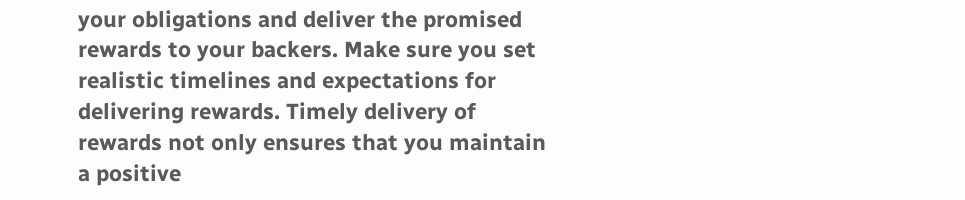your obligations and deliver the promised rewards to your backers. Make sure you set realistic timelines and expectations for delivering rewards. Timely delivery of rewards not only ensures that you maintain a positive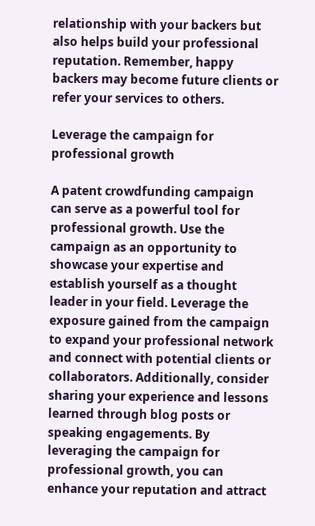relationship with your backers but also helps build your professional reputation. Remember, happy backers may become future clients or refer your services to others.

Leverage the campaign for professional growth

A patent crowdfunding campaign can serve as a powerful tool for professional growth. Use the campaign as an opportunity to showcase your expertise and establish yourself as a thought leader in your field. Leverage the exposure gained from the campaign to expand your professional network and connect with potential clients or collaborators. Additionally, consider sharing your experience and lessons learned through blog posts or speaking engagements. By leveraging the campaign for professional growth, you can enhance your reputation and attract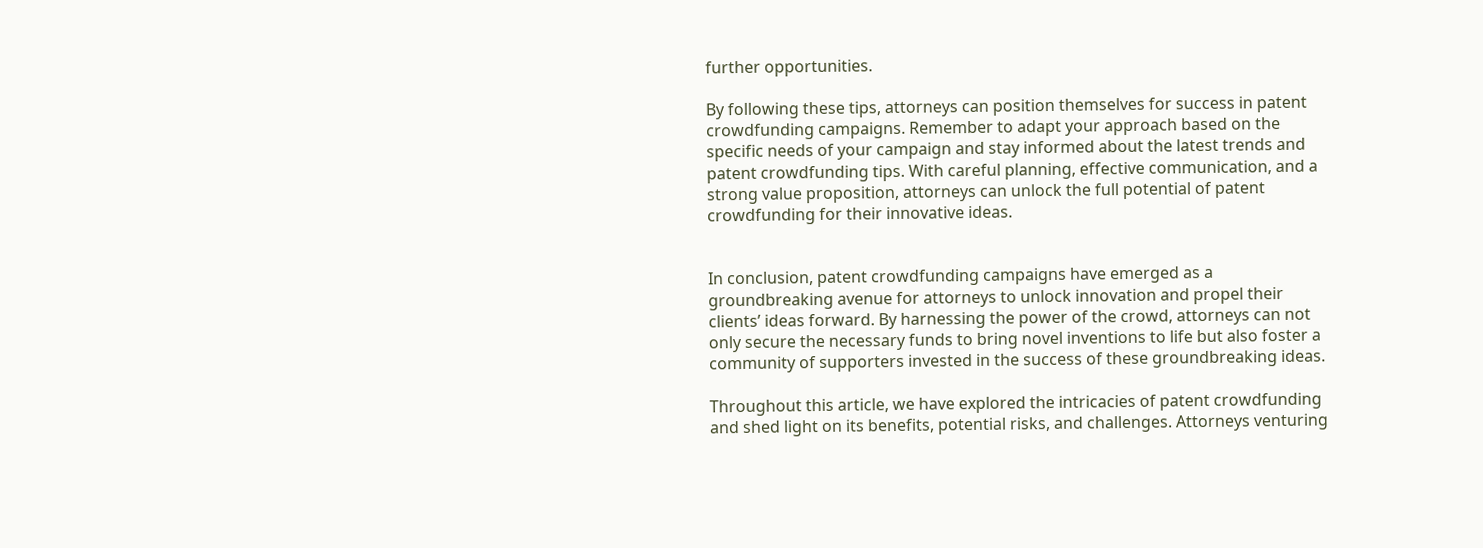further opportunities.

By following these tips, attorneys can position themselves for success in patent crowdfunding campaigns. Remember to adapt your approach based on the specific needs of your campaign and stay informed about the latest trends and patent crowdfunding tips. With careful planning, effective communication, and a strong value proposition, attorneys can unlock the full potential of patent crowdfunding for their innovative ideas.


In conclusion, patent crowdfunding campaigns have emerged as a groundbreaking avenue for attorneys to unlock innovation and propel their clients’ ideas forward. By harnessing the power of the crowd, attorneys can not only secure the necessary funds to bring novel inventions to life but also foster a community of supporters invested in the success of these groundbreaking ideas.

Throughout this article, we have explored the intricacies of patent crowdfunding and shed light on its benefits, potential risks, and challenges. Attorneys venturing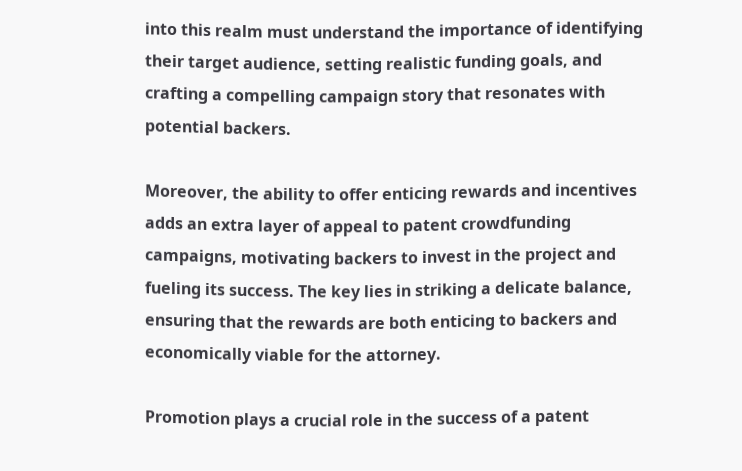into this realm must understand the importance of identifying their target audience, setting realistic funding goals, and crafting a compelling campaign story that resonates with potential backers.

Moreover, the ability to offer enticing rewards and incentives adds an extra layer of appeal to patent crowdfunding campaigns, motivating backers to invest in the project and fueling its success. The key lies in striking a delicate balance, ensuring that the rewards are both enticing to backers and economically viable for the attorney.

Promotion plays a crucial role in the success of a patent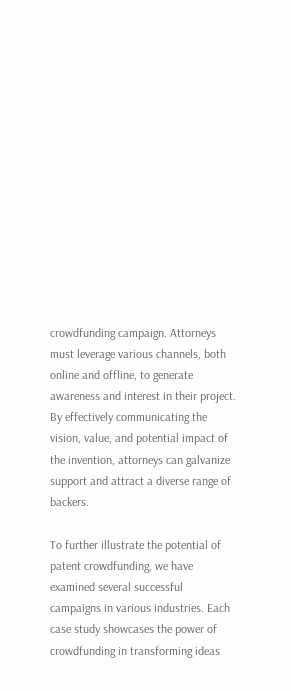crowdfunding campaign. Attorneys must leverage various channels, both online and offline, to generate awareness and interest in their project. By effectively communicating the vision, value, and potential impact of the invention, attorneys can galvanize support and attract a diverse range of backers.

To further illustrate the potential of patent crowdfunding, we have examined several successful campaigns in various industries. Each case study showcases the power of crowdfunding in transforming ideas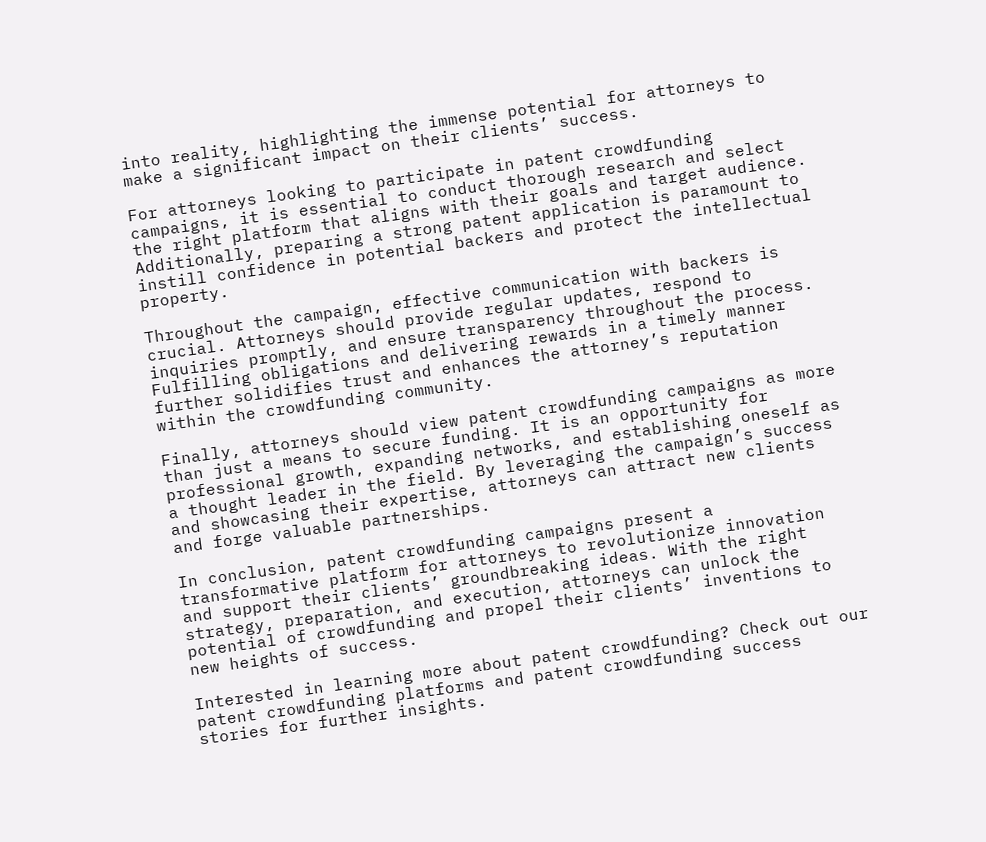into reality, highlighting the immense potential for attorneys to make a significant impact on their clients’ success.

For attorneys looking to participate in patent crowdfunding campaigns, it is essential to conduct thorough research and select the right platform that aligns with their goals and target audience. Additionally, preparing a strong patent application is paramount to instill confidence in potential backers and protect the intellectual property.

Throughout the campaign, effective communication with backers is crucial. Attorneys should provide regular updates, respond to inquiries promptly, and ensure transparency throughout the process. Fulfilling obligations and delivering rewards in a timely manner further solidifies trust and enhances the attorney’s reputation within the crowdfunding community.

Finally, attorneys should view patent crowdfunding campaigns as more than just a means to secure funding. It is an opportunity for professional growth, expanding networks, and establishing oneself as a thought leader in the field. By leveraging the campaign’s success and showcasing their expertise, attorneys can attract new clients and forge valuable partnerships.

In conclusion, patent crowdfunding campaigns present a transformative platform for attorneys to revolutionize innovation and support their clients’ groundbreaking ideas. With the right strategy, preparation, and execution, attorneys can unlock the potential of crowdfunding and propel their clients’ inventions to new heights of success.

Interested in learning more about patent crowdfunding? Check out our patent crowdfunding platforms and patent crowdfunding success stories for further insights.